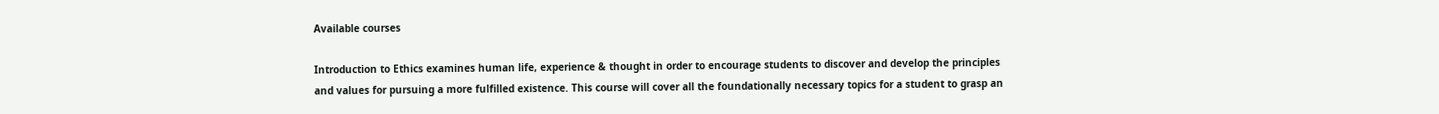Available courses

Introduction to Ethics examines human life, experience & thought in order to encourage students to discover and develop the principles and values for pursuing a more fulfilled existence. This course will cover all the foundationally necessary topics for a student to grasp an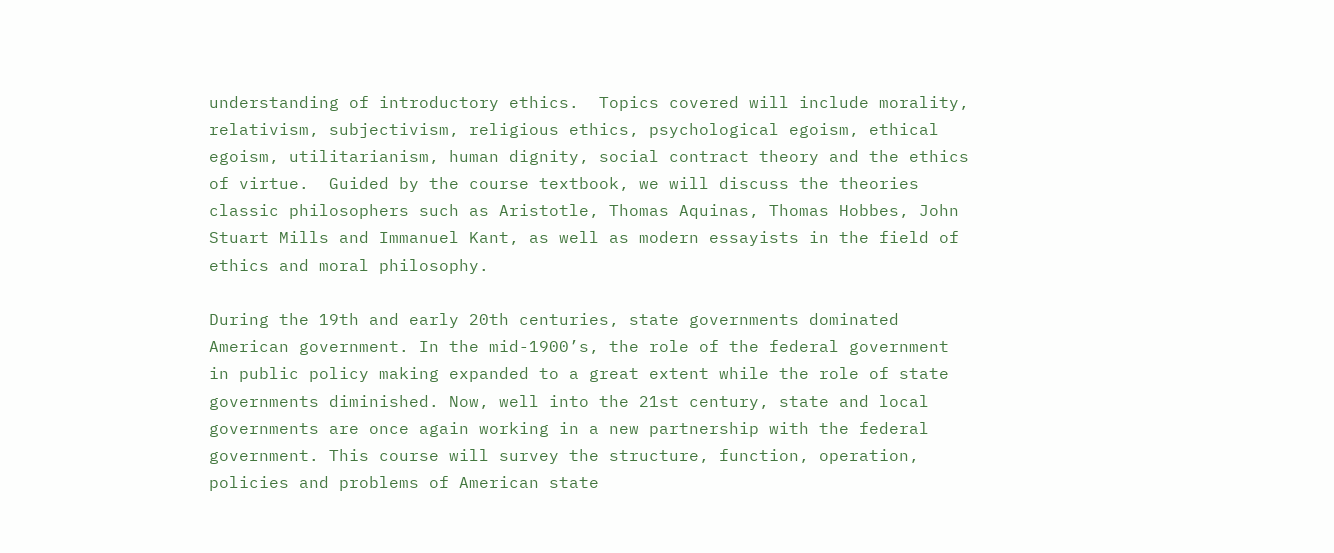understanding of introductory ethics.  Topics covered will include morality, relativism, subjectivism, religious ethics, psychological egoism, ethical egoism, utilitarianism, human dignity, social contract theory and the ethics of virtue.  Guided by the course textbook, we will discuss the theories classic philosophers such as Aristotle, Thomas Aquinas, Thomas Hobbes, John Stuart Mills and Immanuel Kant, as well as modern essayists in the field of ethics and moral philosophy.

During the 19th and early 20th centuries, state governments dominated American government. In the mid-1900’s, the role of the federal government in public policy making expanded to a great extent while the role of state governments diminished. Now, well into the 21st century, state and local governments are once again working in a new partnership with the federal government. This course will survey the structure, function, operation, policies and problems of American state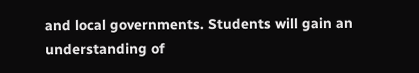and local governments. Students will gain an understanding of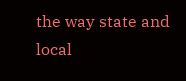the way state and local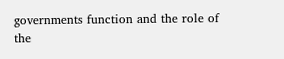governments function and the role of the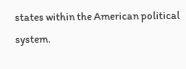states within the American political system.